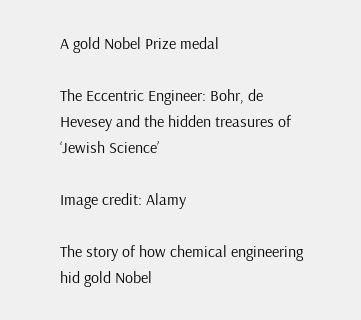A gold Nobel Prize medal

The Eccentric Engineer: Bohr, de Hevesey and the hidden treasures of ‘Jewish Science’

Image credit: Alamy

The story of how chemical engineering hid gold Nobel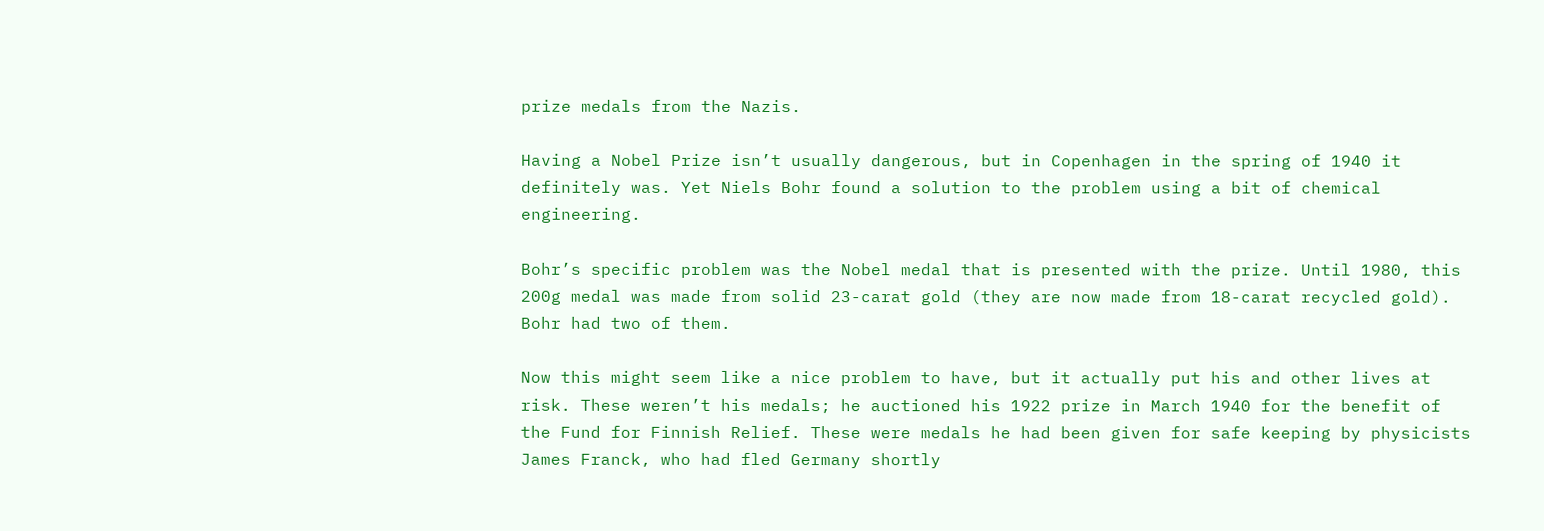prize medals from the Nazis.

Having a Nobel Prize isn’t usually dangerous, but in Copenhagen in the spring of 1940 it definitely was. Yet Niels Bohr found a solution to the problem using a bit of chemical engineering.

Bohr’s specific problem was the Nobel medal that is presented with the prize. Until 1980, this 200g medal was made from solid 23-carat gold (they are now made from 18-carat recycled gold). Bohr had two of them.

Now this might seem like a nice problem to have, but it actually put his and other lives at risk. These weren’t his medals; he auctioned his 1922 prize in March 1940 for the benefit of the Fund for Finnish Relief. These were medals he had been given for safe keeping by physicists James Franck, who had fled Germany shortly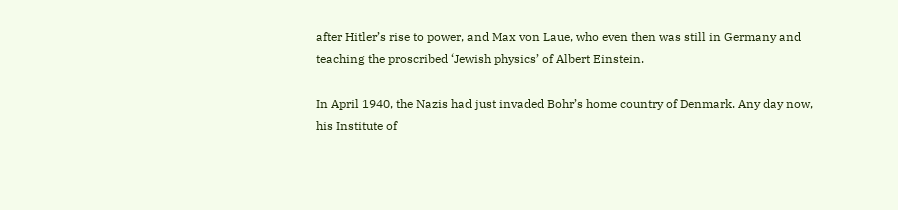after Hitler’s rise to power, and Max von Laue, who even then was still in Germany and teaching the proscribed ‘Jewish physics’ of Albert Einstein.

In April 1940, the Nazis had just invaded Bohr’s home country of Denmark. Any day now, his Institute of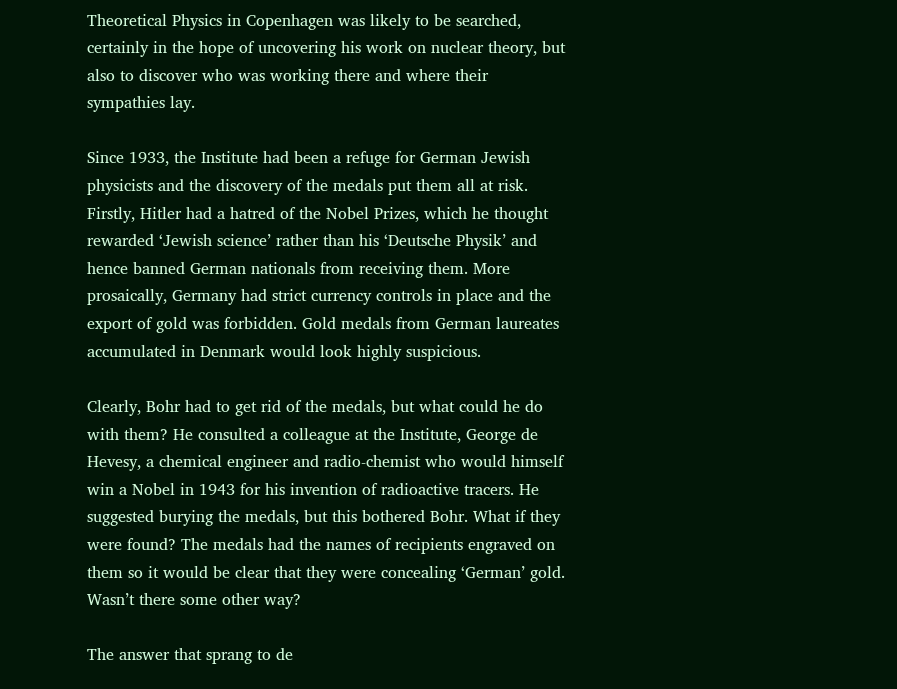Theoretical Physics in Copenhagen was likely to be searched, certainly in the hope of uncovering his work on nuclear theory, but also to discover who was working there and where their sympathies lay.

Since 1933, the Institute had been a refuge for German Jewish physicists and the discovery of the medals put them all at risk. Firstly, Hitler had a hatred of the Nobel Prizes, which he thought rewarded ‘Jewish science’ rather than his ‘Deutsche Physik’ and hence banned German nationals from receiving them. More prosaically, Germany had strict currency controls in place and the export of gold was forbidden. Gold medals from German laureates accumulated in Denmark would look highly suspicious.

Clearly, Bohr had to get rid of the medals, but what could he do with them? He consulted a colleague at the Institute, George de Hevesy, a chemical engineer and radio-chemist who would himself win a Nobel in 1943 for his invention of radioactive tracers. He suggested burying the medals, but this bothered Bohr. What if they were found? The medals had the names of recipients engraved on them so it would be clear that they were concealing ‘German’ gold. Wasn’t there some other way?

The answer that sprang to de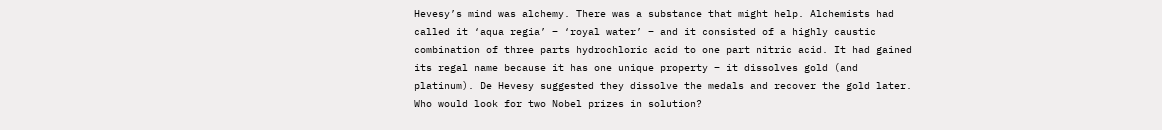Hevesy’s mind was alchemy. There was a substance that might help. Alchemists had called it ‘aqua regia’ – ‘royal water’ – and it consisted of a highly caustic combination of three parts hydrochloric acid to one part nitric acid. It had gained its regal name because it has one unique property – it dissolves gold (and platinum). De Hevesy suggested they dissolve the medals and recover the gold later. Who would look for two Nobel prizes in solution?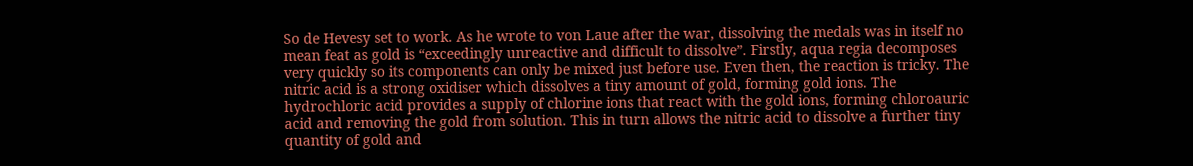So de Hevesy set to work. As he wrote to von Laue after the war, dissolving the medals was in itself no mean feat as gold is “exceedingly unreactive and difficult to dissolve”. Firstly, aqua regia decomposes very quickly so its components can only be mixed just before use. Even then, the reaction is tricky. The nitric acid is a strong oxidiser which dissolves a tiny amount of gold, forming gold ions. The hydrochloric acid provides a supply of chlorine ions that react with the gold ions, forming chloroauric acid and removing the gold from solution. This in turn allows the nitric acid to dissolve a further tiny quantity of gold and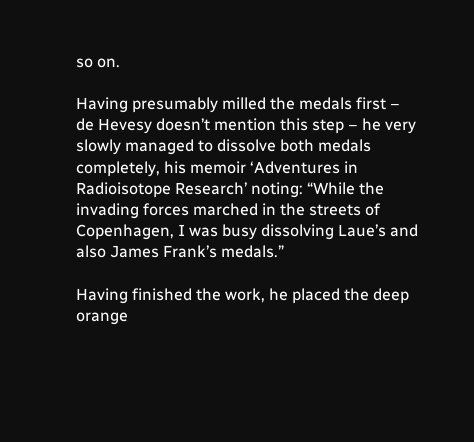so on.

Having presumably milled the medals first – de Hevesy doesn’t mention this step – he very slowly managed to dissolve both medals completely, his memoir ‘Adventures in Radioisotope Research’ noting: “While the invading forces marched in the streets of Copenhagen, I was busy dissolving Laue’s and also James Frank’s medals.”

Having finished the work, he placed the deep orange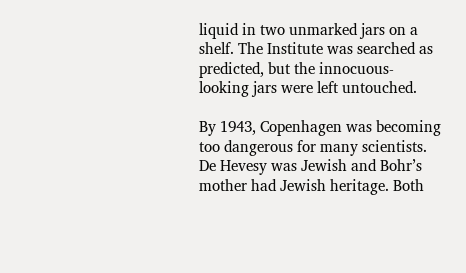liquid in two unmarked jars on a shelf. The Institute was searched as predicted, but the innocuous-looking jars were left untouched.

By 1943, Copenhagen was becoming too dangerous for many scientists. De Hevesy was Jewish and Bohr’s mother had Jewish heritage. Both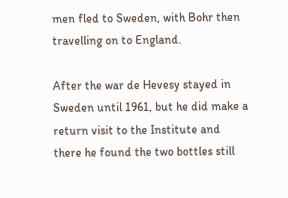men fled to Sweden, with Bohr then travelling on to England.

After the war de Hevesy stayed in Sweden until 1961, but he did make a return visit to the Institute and there he found the two bottles still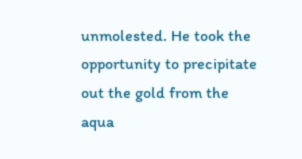unmolested. He took the opportunity to precipitate out the gold from the aqua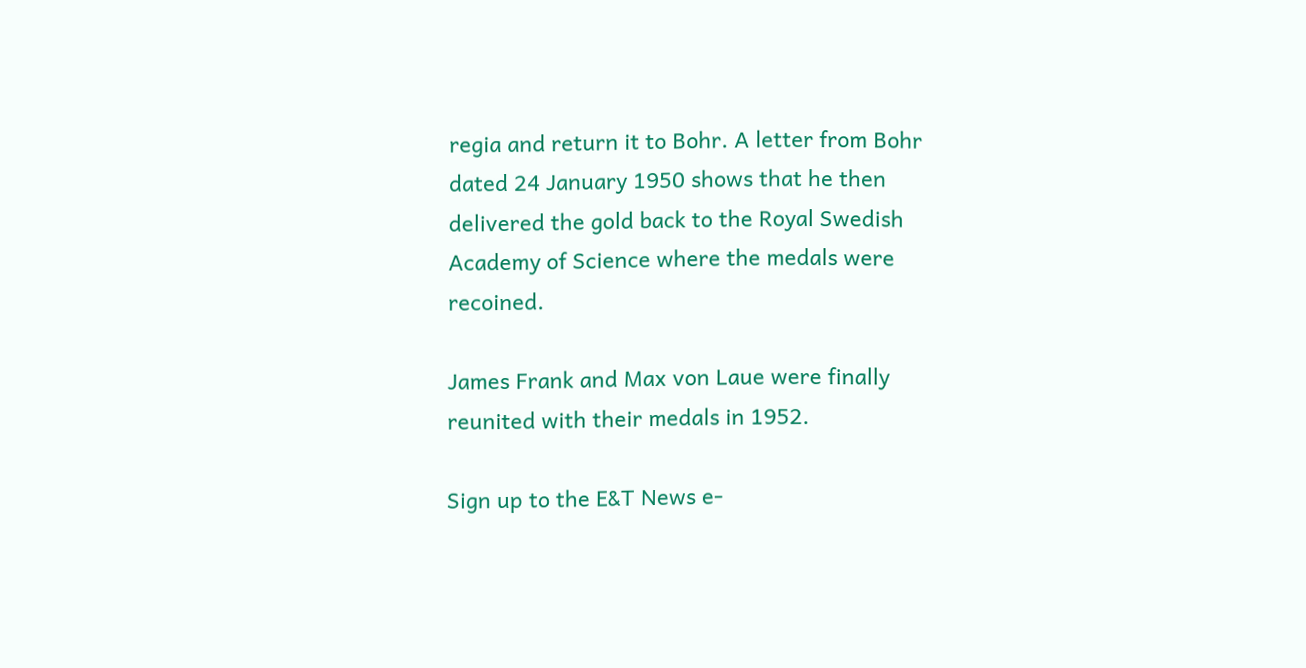regia and return it to Bohr. A letter from Bohr dated 24 January 1950 shows that he then delivered the gold back to the Royal Swedish Academy of Science where the medals were recoined.

James Frank and Max von Laue were finally reunited with their medals in 1952.

Sign up to the E&T News e-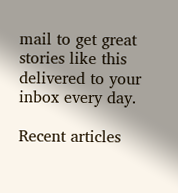mail to get great stories like this delivered to your inbox every day.

Recent articles